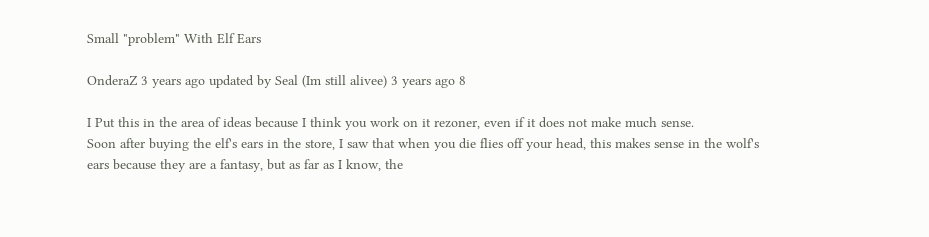Small "problem" With Elf Ears

OnderaZ 3 years ago updated by Seal (Im still alivee) 3 years ago 8

I Put this in the area of ideas because I think you work on it rezoner, even if it does not make much sense.
Soon after buying the elf's ears in the store, I saw that when you die flies off your head, this makes sense in the wolf's ears because they are a fantasy, but as far as I know, the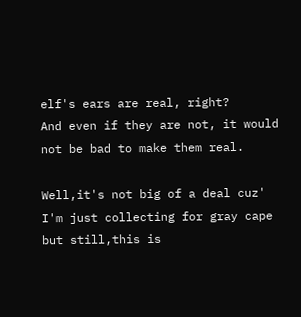elf's ears are real, right?
And even if they are not, it would not be bad to make them real.

Well,it's not big of a deal cuz' I'm just collecting for gray cape but still,this is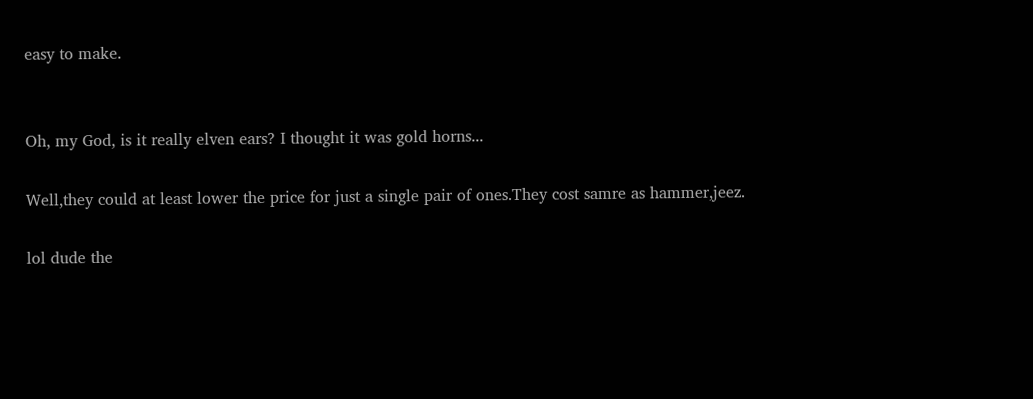easy to make.


Oh, my God, is it really elven ears? I thought it was gold horns...

Well,they could at least lower the price for just a single pair of ones.They cost samre as hammer,jeez.

lol dude the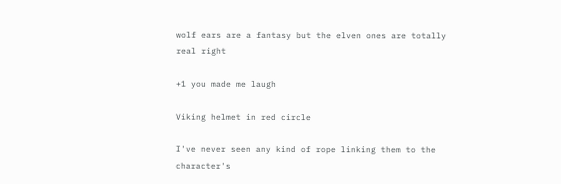wolf ears are a fantasy but the elven ones are totally real right

+1 you made me laugh

Viking helmet in red circle

I've never seen any kind of rope linking them to the character's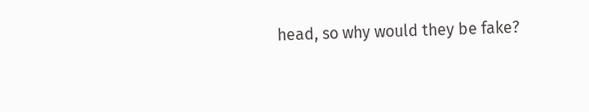head, so why would they be fake?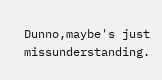Dunno,maybe's just missunderstanding.